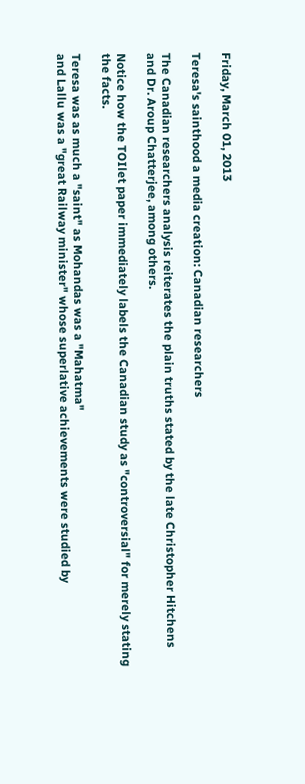Friday, March 01, 2013

Teresa's sainthood a media creation: Canadian researchers

The Canadian researchers analysis reiterates the plain truths stated by the late Christopher Hitchens and Dr. Aroup Chatterjee, among others.

Notice how the TOIlet paper immediately labels the Canadian study as "controversial" for merely stating the facts.

Teresa was as much a "saint" as Mohandas was a "Mahatma"
and Lallu was a "great Railway minister" whose superlative achievements were studied by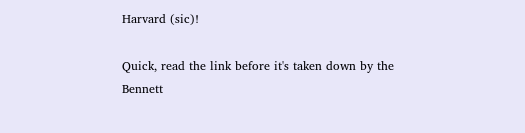Harvard (sic)!

Quick, read the link before it's taken down by the Bennett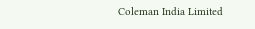Coleman India Limited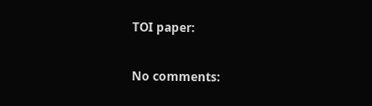TOI paper:

No comments: